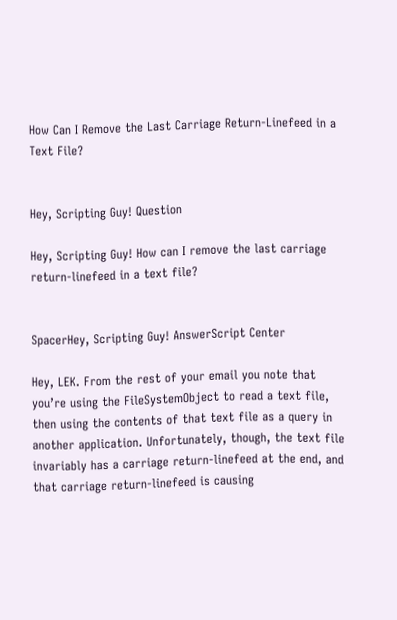How Can I Remove the Last Carriage Return-Linefeed in a Text File?


Hey, Scripting Guy! Question

Hey, Scripting Guy! How can I remove the last carriage return-linefeed in a text file?


SpacerHey, Scripting Guy! AnswerScript Center

Hey, LEK. From the rest of your email you note that you’re using the FileSystemObject to read a text file, then using the contents of that text file as a query in another application. Unfortunately, though, the text file invariably has a carriage return-linefeed at the end, and that carriage return-linefeed is causing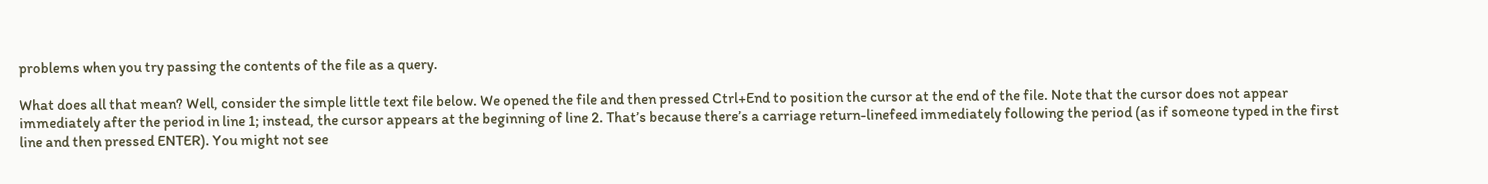problems when you try passing the contents of the file as a query.

What does all that mean? Well, consider the simple little text file below. We opened the file and then pressed Ctrl+End to position the cursor at the end of the file. Note that the cursor does not appear immediately after the period in line 1; instead, the cursor appears at the beginning of line 2. That’s because there’s a carriage return-linefeed immediately following the period (as if someone typed in the first line and then pressed ENTER). You might not see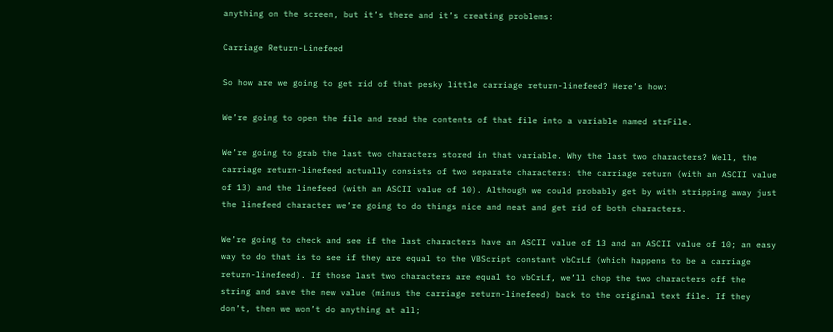anything on the screen, but it’s there and it’s creating problems:

Carriage Return-Linefeed

So how are we going to get rid of that pesky little carriage return-linefeed? Here’s how:

We’re going to open the file and read the contents of that file into a variable named strFile.

We’re going to grab the last two characters stored in that variable. Why the last two characters? Well, the carriage return-linefeed actually consists of two separate characters: the carriage return (with an ASCII value of 13) and the linefeed (with an ASCII value of 10). Although we could probably get by with stripping away just the linefeed character we’re going to do things nice and neat and get rid of both characters.

We’re going to check and see if the last characters have an ASCII value of 13 and an ASCII value of 10; an easy way to do that is to see if they are equal to the VBScript constant vbCrLf (which happens to be a carriage return-linefeed). If those last two characters are equal to vbCrLf, we’ll chop the two characters off the string and save the new value (minus the carriage return-linefeed) back to the original text file. If they don’t, then we won’t do anything at all;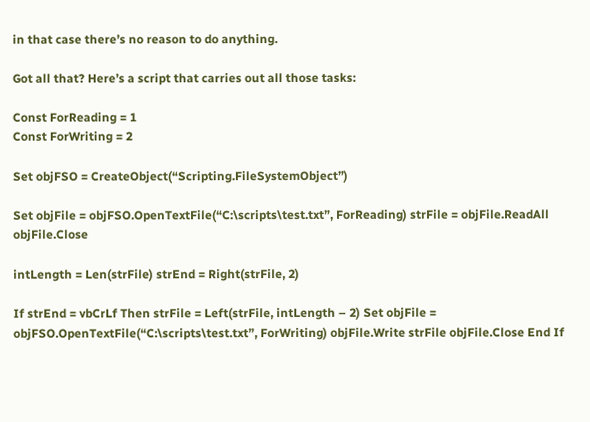in that case there’s no reason to do anything.

Got all that? Here’s a script that carries out all those tasks:

Const ForReading = 1
Const ForWriting = 2

Set objFSO = CreateObject(“Scripting.FileSystemObject”)

Set objFile = objFSO.OpenTextFile(“C:\scripts\test.txt”, ForReading) strFile = objFile.ReadAll objFile.Close

intLength = Len(strFile) strEnd = Right(strFile, 2)

If strEnd = vbCrLf Then strFile = Left(strFile, intLength – 2) Set objFile = objFSO.OpenTextFile(“C:\scripts\test.txt”, ForWriting) objFile.Write strFile objFile.Close End If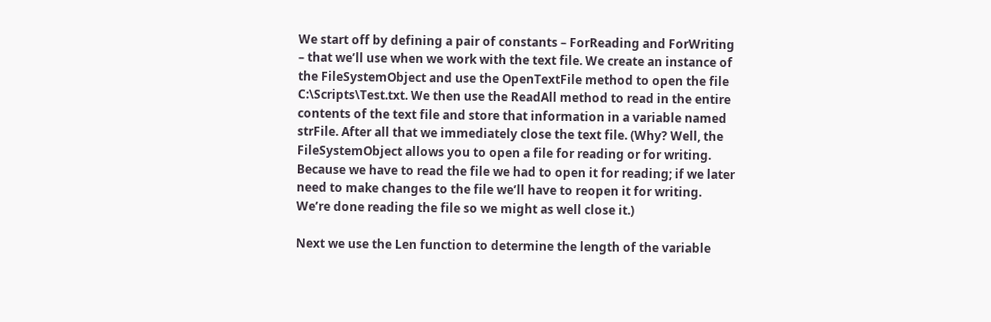We start off by defining a pair of constants – ForReading and ForWriting – that we’ll use when we work with the text file. We create an instance of the FileSystemObject and use the OpenTextFile method to open the file C:\Scripts\Test.txt. We then use the ReadAll method to read in the entire contents of the text file and store that information in a variable named strFile. After all that we immediately close the text file. (Why? Well, the FileSystemObject allows you to open a file for reading or for writing. Because we have to read the file we had to open it for reading; if we later need to make changes to the file we’ll have to reopen it for writing. We’re done reading the file so we might as well close it.)

Next we use the Len function to determine the length of the variable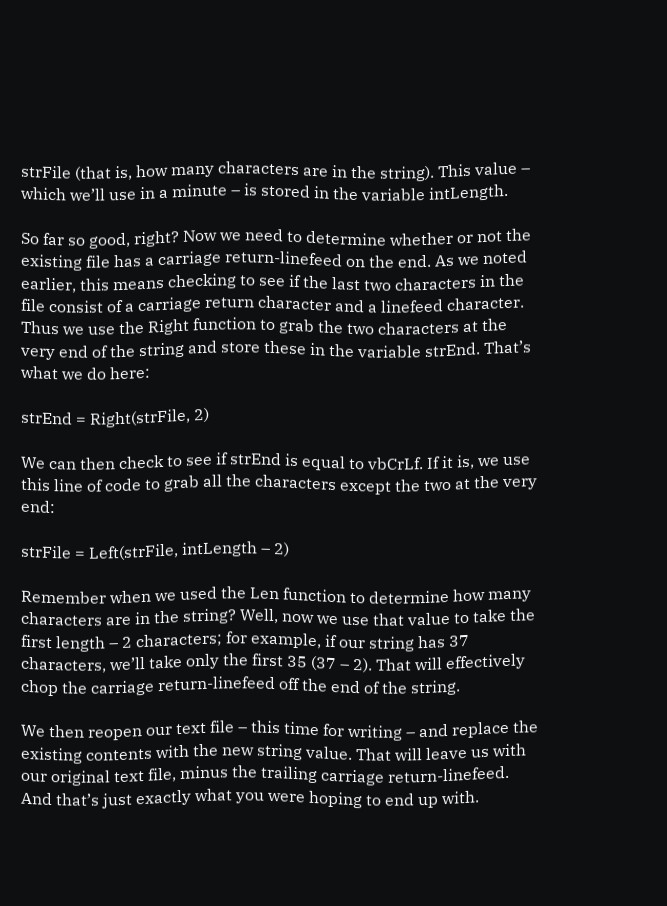strFile (that is, how many characters are in the string). This value – which we’ll use in a minute – is stored in the variable intLength.

So far so good, right? Now we need to determine whether or not the existing file has a carriage return-linefeed on the end. As we noted earlier, this means checking to see if the last two characters in the file consist of a carriage return character and a linefeed character. Thus we use the Right function to grab the two characters at the very end of the string and store these in the variable strEnd. That’s what we do here:

strEnd = Right(strFile, 2)

We can then check to see if strEnd is equal to vbCrLf. If it is, we use this line of code to grab all the characters except the two at the very end:

strFile = Left(strFile, intLength – 2)

Remember when we used the Len function to determine how many characters are in the string? Well, now we use that value to take the first length – 2 characters; for example, if our string has 37 characters, we’ll take only the first 35 (37 – 2). That will effectively chop the carriage return-linefeed off the end of the string.

We then reopen our text file – this time for writing – and replace the existing contents with the new string value. That will leave us with our original text file, minus the trailing carriage return-linefeed. And that’s just exactly what you were hoping to end up with.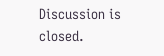Discussion is closed.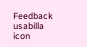Feedback usabilla icon